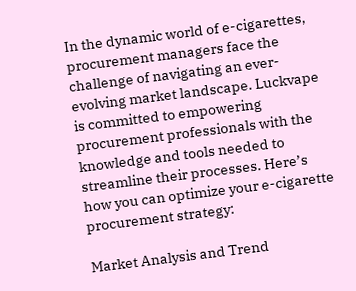In the dynamic world of e-cigarettes, procurement managers face the challenge of navigating an ever-evolving market landscape. Luckvape is committed to empowering procurement professionals with the knowledge and tools needed to streamline their processes. Here’s how you can optimize your e-cigarette procurement strategy:

Market Analysis and Trend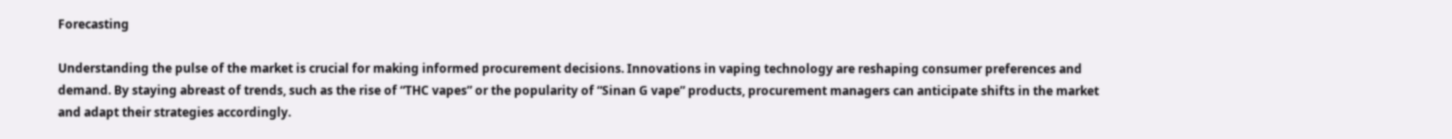Forecasting

Understanding the pulse of the market is crucial for making informed procurement decisions. Innovations in vaping technology are reshaping consumer preferences and demand. By staying abreast of trends, such as the rise of “THC vapes” or the popularity of “Sinan G vape” products, procurement managers can anticipate shifts in the market and adapt their strategies accordingly.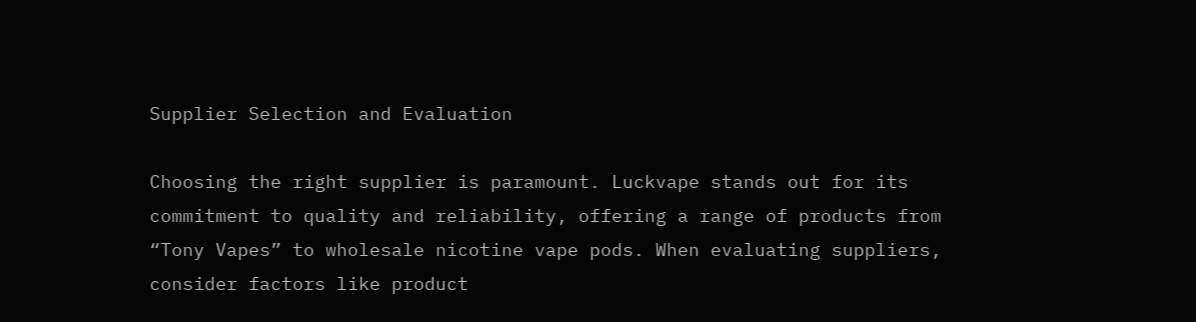Supplier Selection and Evaluation

Choosing the right supplier is paramount. Luckvape stands out for its commitment to quality and reliability, offering a range of products from “Tony Vapes” to wholesale nicotine vape pods. When evaluating suppliers, consider factors like product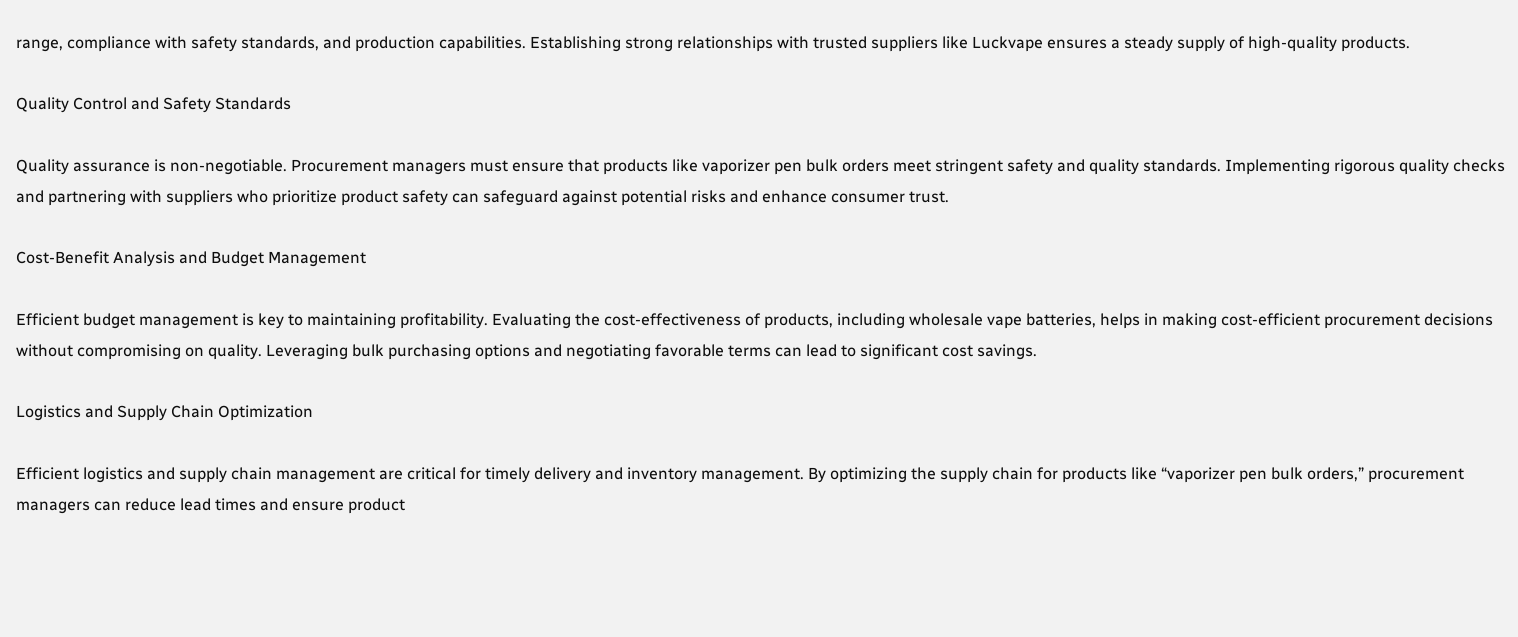range, compliance with safety standards, and production capabilities. Establishing strong relationships with trusted suppliers like Luckvape ensures a steady supply of high-quality products.

Quality Control and Safety Standards

Quality assurance is non-negotiable. Procurement managers must ensure that products like vaporizer pen bulk orders meet stringent safety and quality standards. Implementing rigorous quality checks and partnering with suppliers who prioritize product safety can safeguard against potential risks and enhance consumer trust.

Cost-Benefit Analysis and Budget Management

Efficient budget management is key to maintaining profitability. Evaluating the cost-effectiveness of products, including wholesale vape batteries, helps in making cost-efficient procurement decisions without compromising on quality. Leveraging bulk purchasing options and negotiating favorable terms can lead to significant cost savings.

Logistics and Supply Chain Optimization

Efficient logistics and supply chain management are critical for timely delivery and inventory management. By optimizing the supply chain for products like “vaporizer pen bulk orders,” procurement managers can reduce lead times and ensure product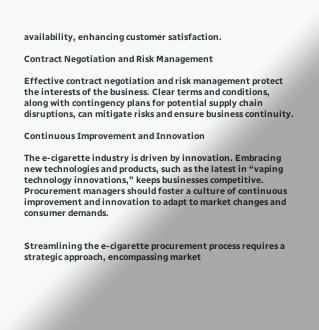availability, enhancing customer satisfaction.

Contract Negotiation and Risk Management

Effective contract negotiation and risk management protect the interests of the business. Clear terms and conditions, along with contingency plans for potential supply chain disruptions, can mitigate risks and ensure business continuity.

Continuous Improvement and Innovation

The e-cigarette industry is driven by innovation. Embracing new technologies and products, such as the latest in “vaping technology innovations,” keeps businesses competitive. Procurement managers should foster a culture of continuous improvement and innovation to adapt to market changes and consumer demands.


Streamlining the e-cigarette procurement process requires a strategic approach, encompassing market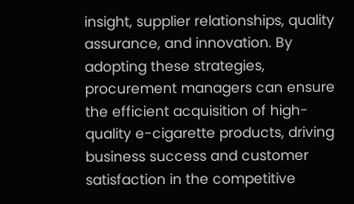insight, supplier relationships, quality assurance, and innovation. By adopting these strategies, procurement managers can ensure the efficient acquisition of high-quality e-cigarette products, driving business success and customer satisfaction in the competitive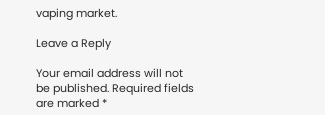vaping market.

Leave a Reply

Your email address will not be published. Required fields are marked *